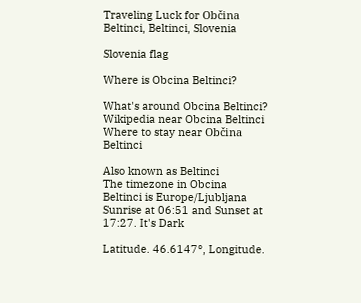Traveling Luck for Občina Beltinci, Beltinci, Slovenia

Slovenia flag

Where is Obcina Beltinci?

What's around Obcina Beltinci?
Wikipedia near Obcina Beltinci
Where to stay near Občina Beltinci

Also known as Beltinci
The timezone in Obcina Beltinci is Europe/Ljubljana
Sunrise at 06:51 and Sunset at 17:27. It's Dark

Latitude. 46.6147°, Longitude.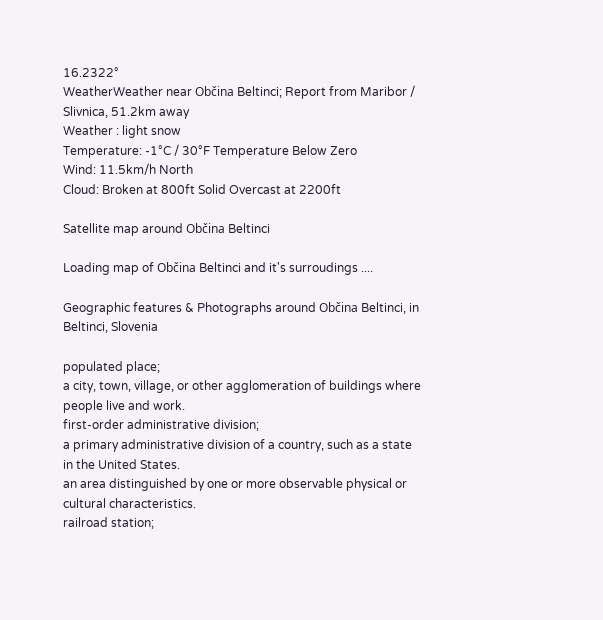16.2322°
WeatherWeather near Občina Beltinci; Report from Maribor / Slivnica, 51.2km away
Weather : light snow
Temperature: -1°C / 30°F Temperature Below Zero
Wind: 11.5km/h North
Cloud: Broken at 800ft Solid Overcast at 2200ft

Satellite map around Občina Beltinci

Loading map of Občina Beltinci and it's surroudings ....

Geographic features & Photographs around Občina Beltinci, in Beltinci, Slovenia

populated place;
a city, town, village, or other agglomeration of buildings where people live and work.
first-order administrative division;
a primary administrative division of a country, such as a state in the United States.
an area distinguished by one or more observable physical or cultural characteristics.
railroad station;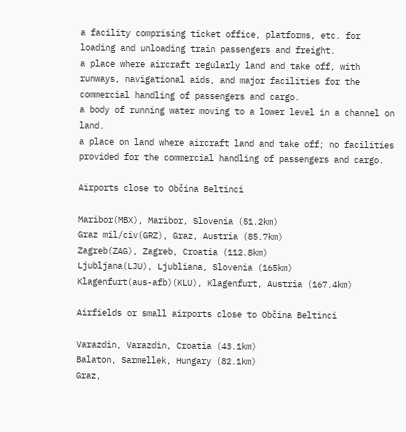a facility comprising ticket office, platforms, etc. for loading and unloading train passengers and freight.
a place where aircraft regularly land and take off, with runways, navigational aids, and major facilities for the commercial handling of passengers and cargo.
a body of running water moving to a lower level in a channel on land.
a place on land where aircraft land and take off; no facilities provided for the commercial handling of passengers and cargo.

Airports close to Občina Beltinci

Maribor(MBX), Maribor, Slovenia (51.2km)
Graz mil/civ(GRZ), Graz, Austria (85.7km)
Zagreb(ZAG), Zagreb, Croatia (112.8km)
Ljubljana(LJU), Ljubliana, Slovenia (165km)
Klagenfurt(aus-afb)(KLU), Klagenfurt, Austria (167.4km)

Airfields or small airports close to Občina Beltinci

Varazdin, Varazdin, Croatia (43.1km)
Balaton, Sarmellek, Hungary (82.1km)
Graz,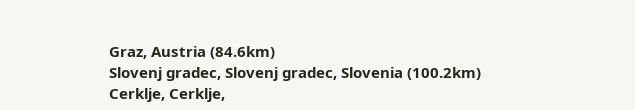Graz, Austria (84.6km)
Slovenj gradec, Slovenj gradec, Slovenia (100.2km)
Cerklje, Cerklje,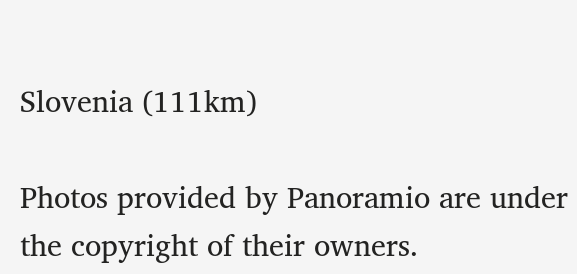Slovenia (111km)

Photos provided by Panoramio are under the copyright of their owners.